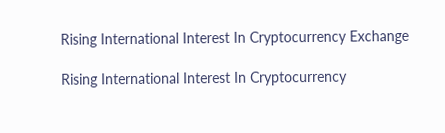Rising International Interest In Cryptocurrency Exchange

Rising International Interest In Cryptocurrency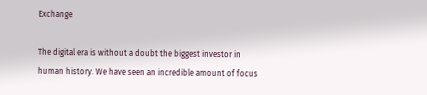Exchange

The digital era is without a doubt the biggest investor in human history. We have seen an incredible amount of focus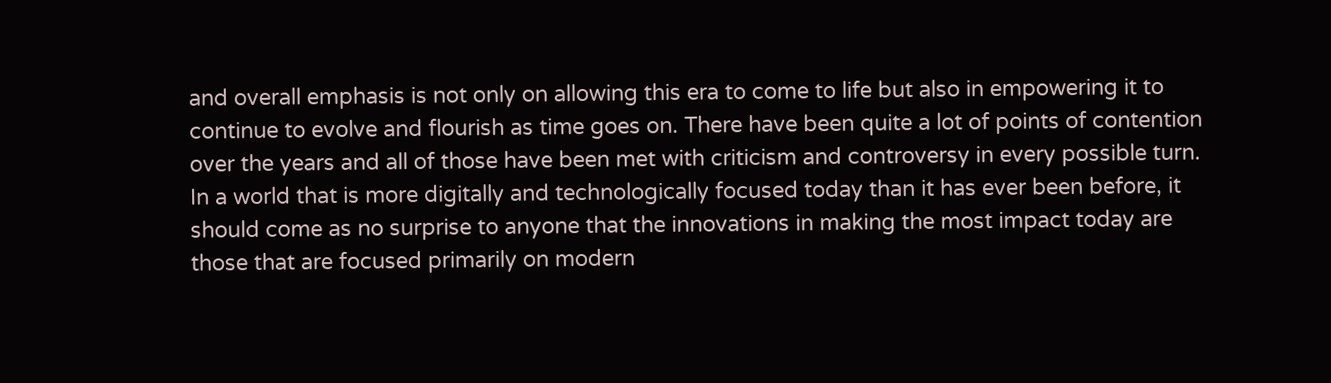and overall emphasis is not only on allowing this era to come to life but also in empowering it to continue to evolve and flourish as time goes on. There have been quite a lot of points of contention over the years and all of those have been met with criticism and controversy in every possible turn. In a world that is more digitally and technologically focused today than it has ever been before, it should come as no surprise to anyone that the innovations in making the most impact today are those that are focused primarily on modern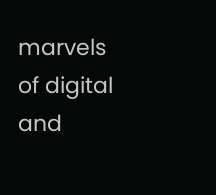marvels of digital and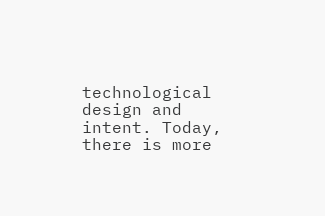technological design and intent. Today, there is more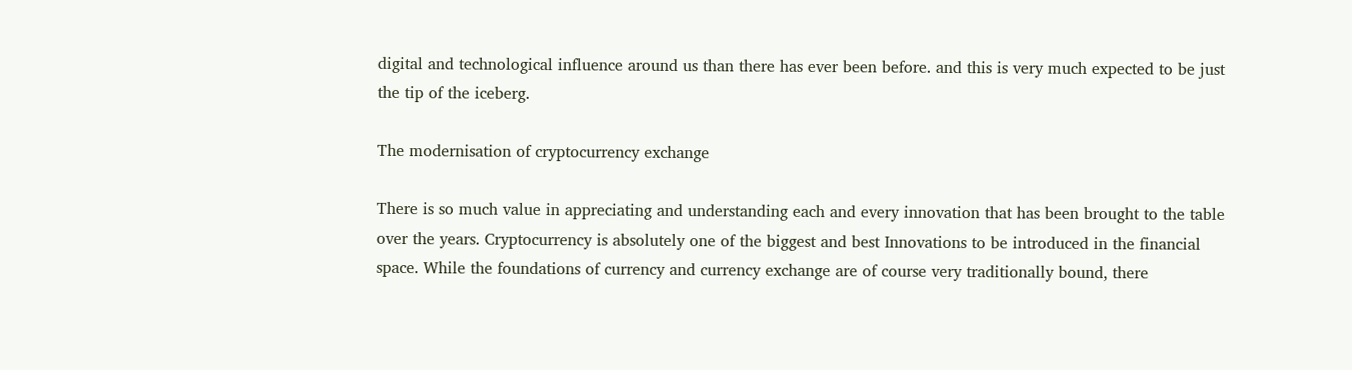digital and technological influence around us than there has ever been before. and this is very much expected to be just the tip of the iceberg.

The modernisation of cryptocurrency exchange

There is so much value in appreciating and understanding each and every innovation that has been brought to the table over the years. Cryptocurrency is absolutely one of the biggest and best Innovations to be introduced in the financial space. While the foundations of currency and currency exchange are of course very traditionally bound, there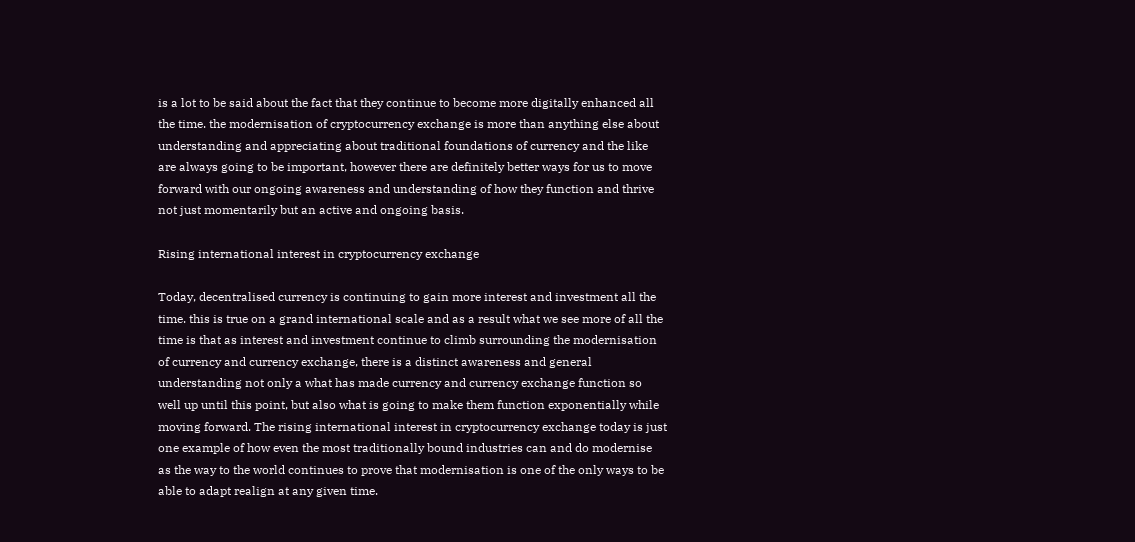is a lot to be said about the fact that they continue to become more digitally enhanced all the time. the modernisation of cryptocurrency exchange is more than anything else about understanding and appreciating about traditional foundations of currency and the like are always going to be important, however there are definitely better ways for us to move forward with our ongoing awareness and understanding of how they function and thrive not just momentarily but an active and ongoing basis.

Rising international interest in cryptocurrency exchange

Today, decentralised currency is continuing to gain more interest and investment all the time. this is true on a grand international scale and as a result what we see more of all the time is that as interest and investment continue to climb surrounding the modernisation of currency and currency exchange, there is a distinct awareness and general understanding not only a what has made currency and currency exchange function so well up until this point, but also what is going to make them function exponentially while moving forward. The rising international interest in cryptocurrency exchange today is just one example of how even the most traditionally bound industries can and do modernise as the way to the world continues to prove that modernisation is one of the only ways to be able to adapt realign at any given time.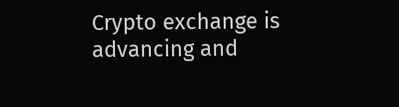Crypto exchange is advancing and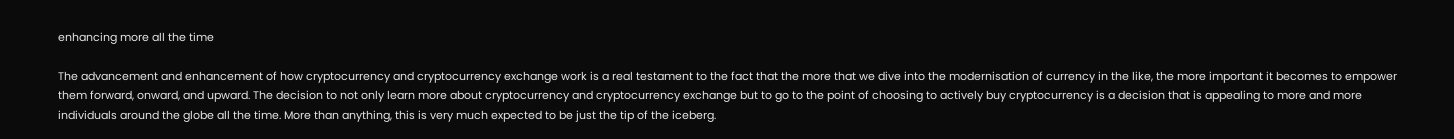enhancing more all the time

The advancement and enhancement of how cryptocurrency and cryptocurrency exchange work is a real testament to the fact that the more that we dive into the modernisation of currency in the like, the more important it becomes to empower them forward, onward, and upward. The decision to not only learn more about cryptocurrency and cryptocurrency exchange but to go to the point of choosing to actively buy cryptocurrency is a decision that is appealing to more and more individuals around the globe all the time. More than anything, this is very much expected to be just the tip of the iceberg.